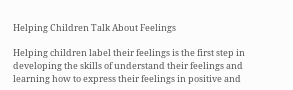Helping Children Talk About Feelings

Helping children label their feelings is the first step in developing the skills of understand their feelings and learning how to express their feelings in positive and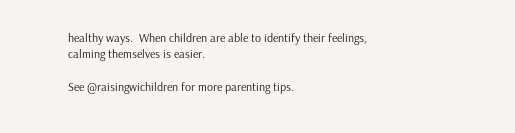healthy ways.  When children are able to identify their feelings, calming themselves is easier.

See @raisingwichildren for more parenting tips.